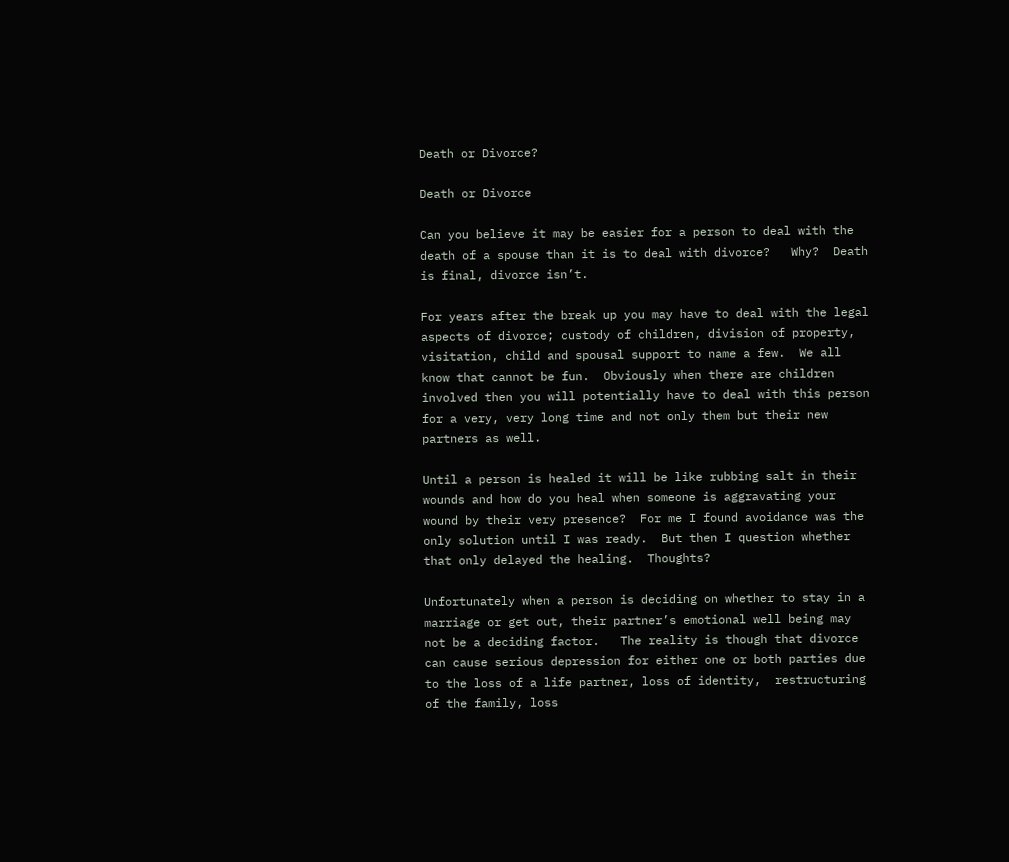Death or Divorce?

Death or Divorce

Can you believe it may be easier for a person to deal with the death of a spouse than it is to deal with divorce?   Why?  Death is final, divorce isn’t.

For years after the break up you may have to deal with the legal aspects of divorce; custody of children, division of property, visitation, child and spousal support to name a few.  We all know that cannot be fun.  Obviously when there are children involved then you will potentially have to deal with this person for a very, very long time and not only them but their new partners as well.

Until a person is healed it will be like rubbing salt in their wounds and how do you heal when someone is aggravating your wound by their very presence?  For me I found avoidance was the only solution until I was ready.  But then I question whether that only delayed the healing.  Thoughts?

Unfortunately when a person is deciding on whether to stay in a marriage or get out, their partner’s emotional well being may not be a deciding factor.   The reality is though that divorce can cause serious depression for either one or both parties due to the loss of a life partner, loss of identity,  restructuring of the family, loss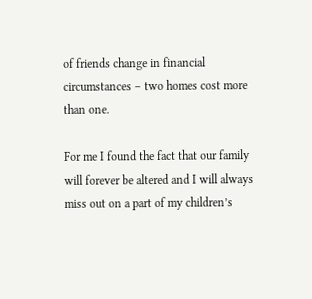of friends change in financial circumstances – two homes cost more than one.

For me I found the fact that our family will forever be altered and I will always miss out on a part of my children’s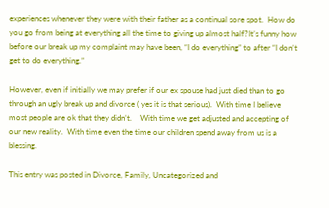experiences whenever they were with their father as a continual sore spot.  How do you go from being at everything all the time to giving up almost half?It’s funny how before our break up my complaint may have been, “I do everything” to after “I don’t get to do everything.”

However, even if initially we may prefer if our ex spouse had just died than to go through an ugly break up and divorce ( yes it is that serious).  With time I believe most people are ok that they didn’t.    With time we get adjusted and accepting of our new reality.  With time even the time our children spend away from us is a blessing.

This entry was posted in Divorce, Family, Uncategorized and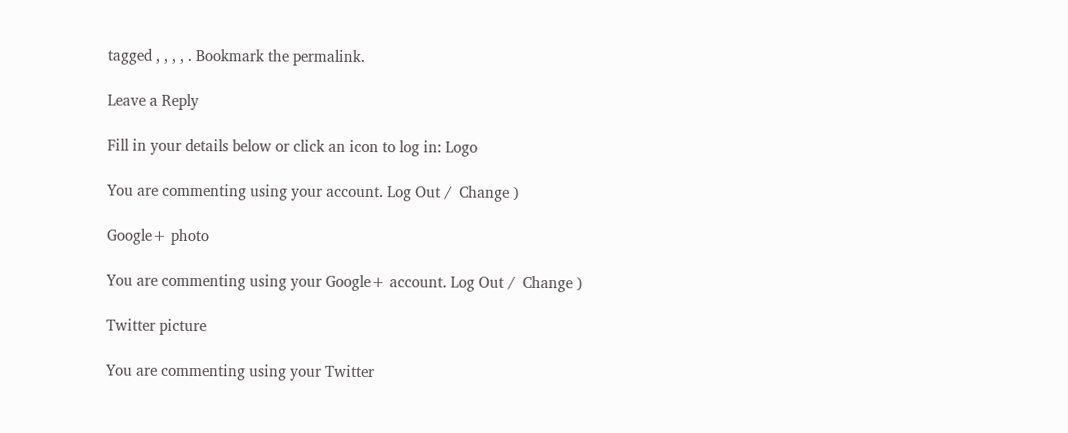tagged , , , , . Bookmark the permalink.

Leave a Reply

Fill in your details below or click an icon to log in: Logo

You are commenting using your account. Log Out /  Change )

Google+ photo

You are commenting using your Google+ account. Log Out /  Change )

Twitter picture

You are commenting using your Twitter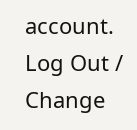account. Log Out /  Change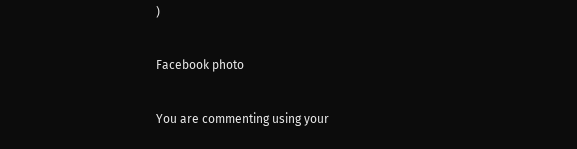)

Facebook photo

You are commenting using your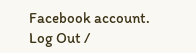Facebook account. Log Out /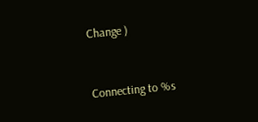Change )


Connecting to %s